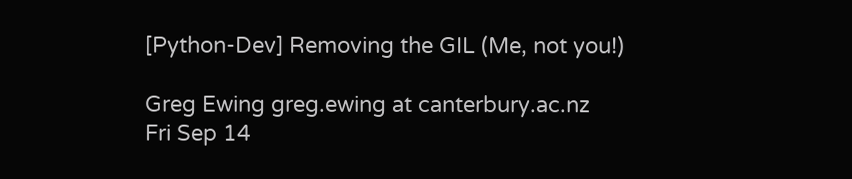[Python-Dev] Removing the GIL (Me, not you!)

Greg Ewing greg.ewing at canterbury.ac.nz
Fri Sep 14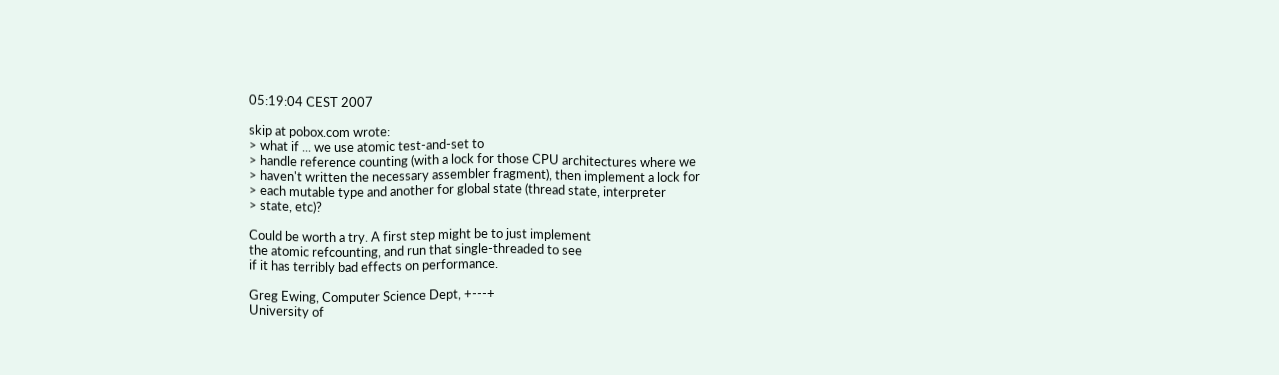05:19:04 CEST 2007

skip at pobox.com wrote:
> what if ... we use atomic test-and-set to
> handle reference counting (with a lock for those CPU architectures where we
> haven't written the necessary assembler fragment), then implement a lock for
> each mutable type and another for global state (thread state, interpreter
> state, etc)?

Could be worth a try. A first step might be to just implement
the atomic refcounting, and run that single-threaded to see
if it has terribly bad effects on performance.

Greg Ewing, Computer Science Dept, +---+
University of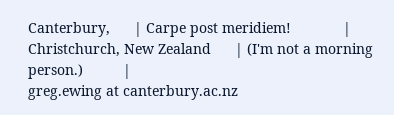Canterbury,      | Carpe post meridiem!             |
Christchurch, New Zealand      | (I'm not a morning person.)          |
greg.ewing at canterbury.ac.nz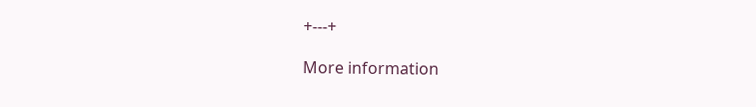+---+

More information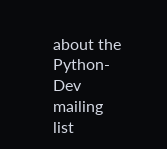about the Python-Dev mailing list